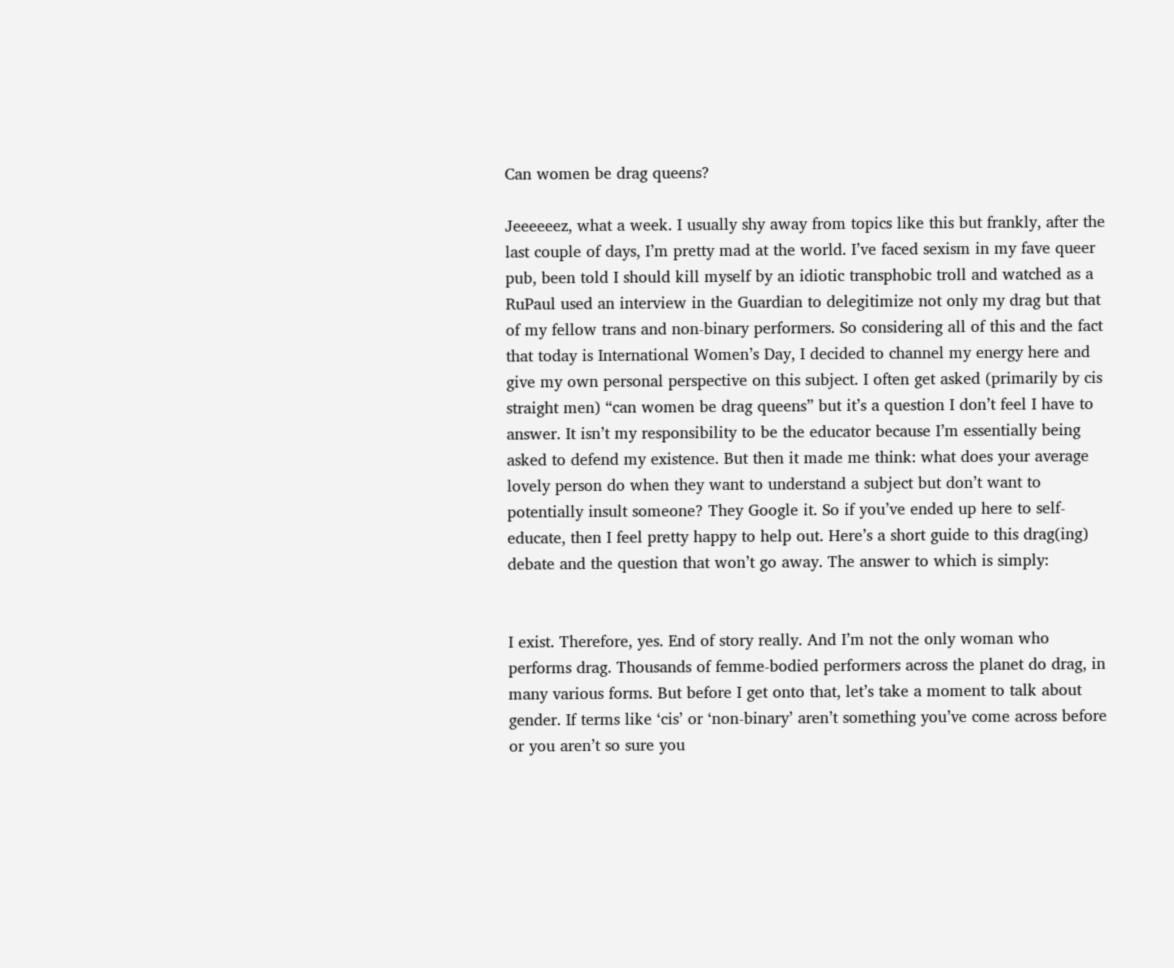Can women be drag queens?

Jeeeeeez, what a week. I usually shy away from topics like this but frankly, after the last couple of days, I’m pretty mad at the world. I’ve faced sexism in my fave queer pub, been told I should kill myself by an idiotic transphobic troll and watched as a RuPaul used an interview in the Guardian to delegitimize not only my drag but that of my fellow trans and non-binary performers. So considering all of this and the fact that today is International Women’s Day, I decided to channel my energy here and give my own personal perspective on this subject. I often get asked (primarily by cis straight men) “can women be drag queens” but it’s a question I don’t feel I have to answer. It isn’t my responsibility to be the educator because I’m essentially being asked to defend my existence. But then it made me think: what does your average lovely person do when they want to understand a subject but don’t want to potentially insult someone? They Google it. So if you’ve ended up here to self-educate, then I feel pretty happy to help out. Here’s a short guide to this drag(ing) debate and the question that won’t go away. The answer to which is simply:


I exist. Therefore, yes. End of story really. And I’m not the only woman who performs drag. Thousands of femme-bodied performers across the planet do drag, in many various forms. But before I get onto that, let’s take a moment to talk about gender. If terms like ‘cis’ or ‘non-binary’ aren’t something you’ve come across before or you aren’t so sure you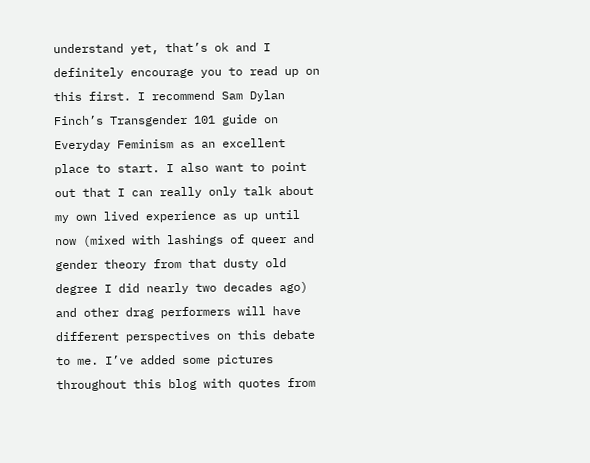understand yet, that’s ok and I definitely encourage you to read up on this first. I recommend Sam Dylan Finch’s Transgender 101 guide on Everyday Feminism as an excellent place to start. I also want to point out that I can really only talk about my own lived experience as up until now (mixed with lashings of queer and gender theory from that dusty old degree I did nearly two decades ago) and other drag performers will have different perspectives on this debate to me. I’ve added some pictures throughout this blog with quotes from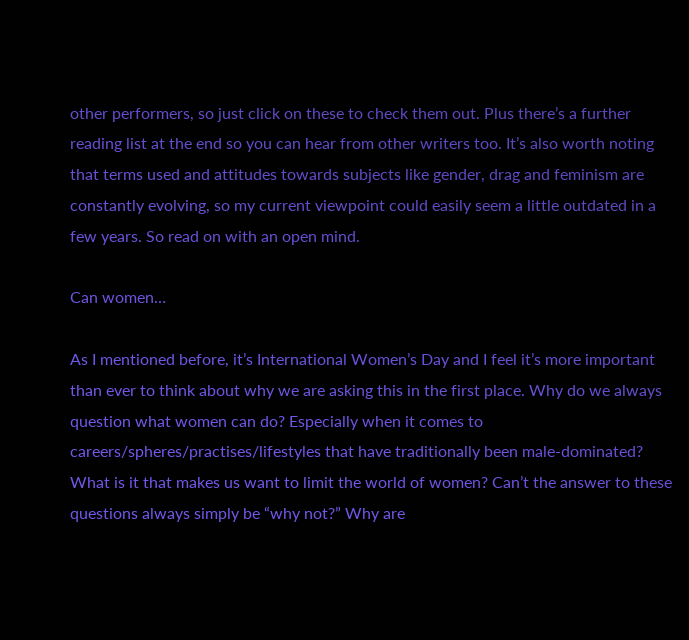other performers, so just click on these to check them out. Plus there’s a further reading list at the end so you can hear from other writers too. It’s also worth noting that terms used and attitudes towards subjects like gender, drag and feminism are constantly evolving, so my current viewpoint could easily seem a little outdated in a few years. So read on with an open mind.

Can women…

As I mentioned before, it’s International Women’s Day and I feel it’s more important than ever to think about why we are asking this in the first place. Why do we always question what women can do? Especially when it comes to careers/spheres/practises/lifestyles that have traditionally been male-dominated? What is it that makes us want to limit the world of women? Can’t the answer to these questions always simply be “why not?” Why are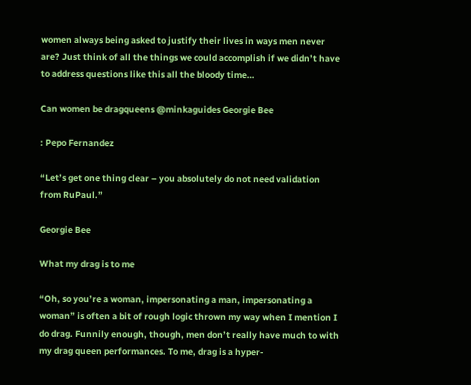women always being asked to justify their lives in ways men never are? Just think of all the things we could accomplish if we didn’t have to address questions like this all the bloody time…

Can women be dragqueens @minkaguides Georgie Bee

: Pepo Fernandez

“Let’s get one thing clear – you absolutely do not need validation from RuPaul.”

Georgie Bee

What my drag is to me

“Oh, so you’re a woman, impersonating a man, impersonating a woman” is often a bit of rough logic thrown my way when I mention I do drag. Funnily enough, though, men don’t really have much to with my drag queen performances. To me, drag is a hyper-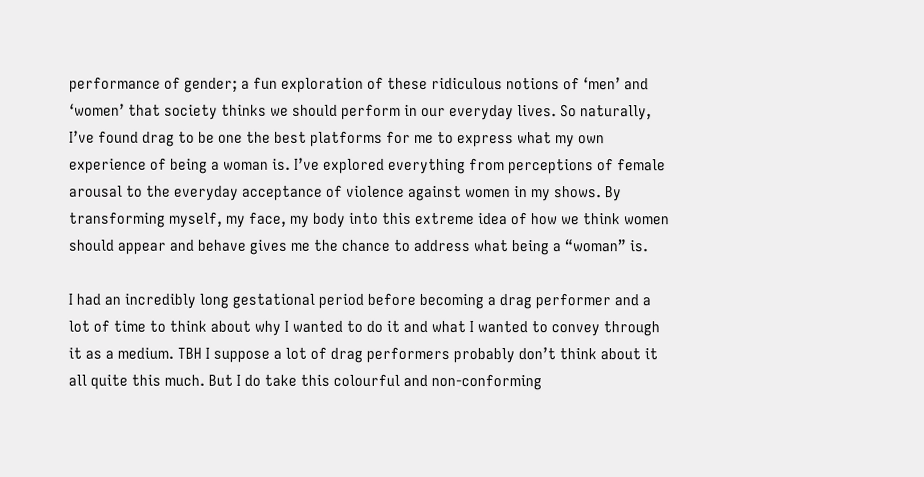performance of gender; a fun exploration of these ridiculous notions of ‘men’ and ‘women’ that society thinks we should perform in our everyday lives. So naturally, I’ve found drag to be one the best platforms for me to express what my own experience of being a woman is. I’ve explored everything from perceptions of female arousal to the everyday acceptance of violence against women in my shows. By transforming myself, my face, my body into this extreme idea of how we think women should appear and behave gives me the chance to address what being a “woman” is.

I had an incredibly long gestational period before becoming a drag performer and a lot of time to think about why I wanted to do it and what I wanted to convey through it as a medium. TBH I suppose a lot of drag performers probably don’t think about it all quite this much. But I do take this colourful and non-conforming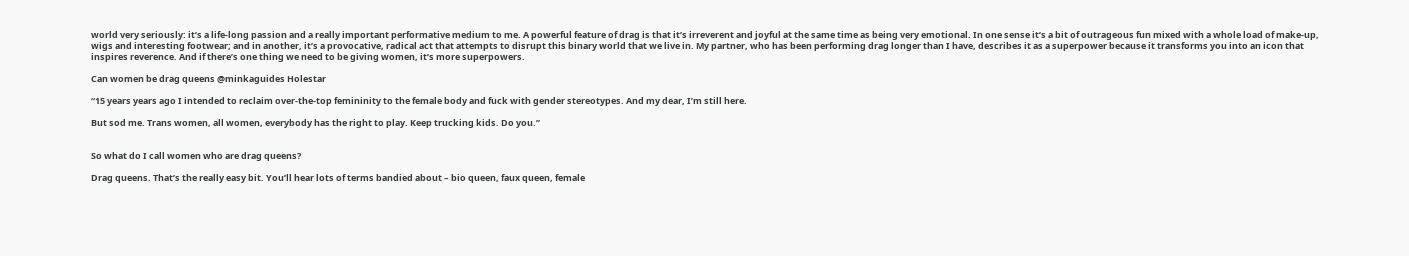world very seriously: it’s a life-long passion and a really important performative medium to me. A powerful feature of drag is that it’s irreverent and joyful at the same time as being very emotional. In one sense it’s a bit of outrageous fun mixed with a whole load of make-up, wigs and interesting footwear; and in another, it’s a provocative, radical act that attempts to disrupt this binary world that we live in. My partner, who has been performing drag longer than I have, describes it as a superpower because it transforms you into an icon that inspires reverence. And if there’s one thing we need to be giving women, it’s more superpowers.

Can women be drag queens @minkaguides Holestar

“15 years years ago I intended to reclaim over-the-top femininity to the female body and fuck with gender stereotypes. And my dear, I’m still here.

But sod me. Trans women, all women, everybody has the right to play. Keep trucking kids. Do you.”


So what do I call women who are drag queens?

Drag queens. That’s the really easy bit. You’ll hear lots of terms bandied about – bio queen, faux queen, female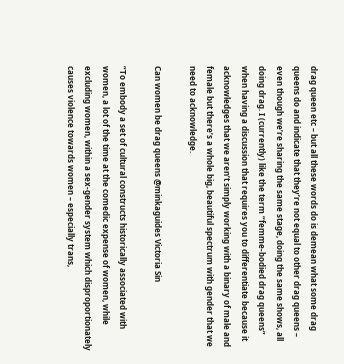drag queen etc – but all these words do is demean what some drag queens do and indicate that they’re not equal to other drag queens – even though we’re sharing the same stage, doing the same shows, all doing drag. I (currently) like the term “femme-bodied drag queens” when having a discussion that requires you to differentiate because it acknowledges that we aren’t simply working with a binary of male and female but there’s a whole big, beautiful spectrum with gender that we need to acknowledge.

Can women be drag queens @minkaguides Victoria Sin

“To embody a set of cultural constructs historically associated with women, a lot of the time at the comedic expense of women, while excluding women, within a sex-gender system which disproportionately causes violence towards women – especially trans,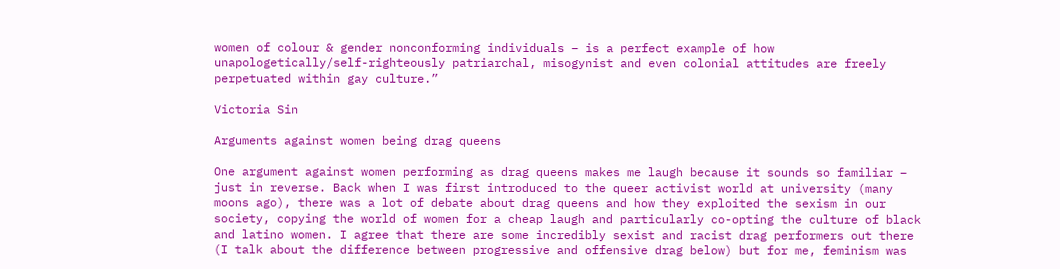women of colour & gender nonconforming individuals – is a perfect example of how unapologetically/self-righteously patriarchal, misogynist and even colonial attitudes are freely perpetuated within gay culture.”

Victoria Sin

Arguments against women being drag queens

One argument against women performing as drag queens makes me laugh because it sounds so familiar – just in reverse. Back when I was first introduced to the queer activist world at university (many moons ago), there was a lot of debate about drag queens and how they exploited the sexism in our society, copying the world of women for a cheap laugh and particularly co-opting the culture of black and latino women. I agree that there are some incredibly sexist and racist drag performers out there (I talk about the difference between progressive and offensive drag below) but for me, feminism was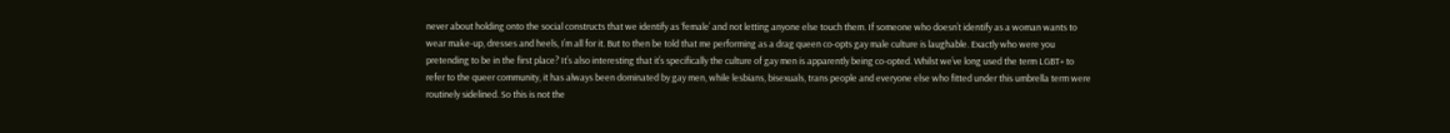never about holding onto the social constructs that we identify as ‘female’ and not letting anyone else touch them. If someone who doesn’t identify as a woman wants to wear make-up, dresses and heels, I’m all for it. But to then be told that me performing as a drag queen co-opts gay male culture is laughable. Exactly who were you pretending to be in the first place? It’s also interesting that it’s specifically the culture of gay men is apparently being co-opted. Whilst we’ve long used the term LGBT+ to refer to the queer community, it has always been dominated by gay men, while lesbians, bisexuals, trans people and everyone else who fitted under this umbrella term were routinely sidelined. So this is not the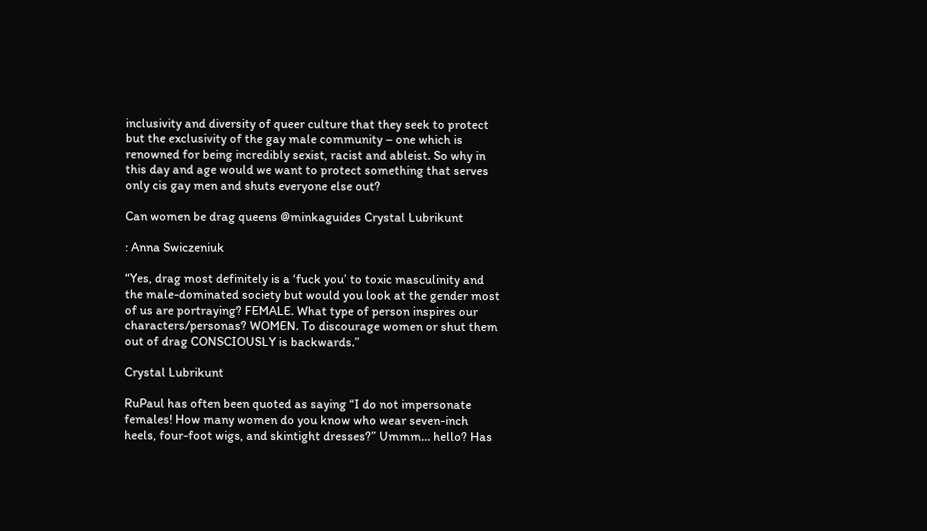inclusivity and diversity of queer culture that they seek to protect but the exclusivity of the gay male community – one which is renowned for being incredibly sexist, racist and ableist. So why in this day and age would we want to protect something that serves only cis gay men and shuts everyone else out?

Can women be drag queens @minkaguides Crystal Lubrikunt

: Anna Swiczeniuk

“Yes, drag most definitely is a ‘fuck you’ to toxic masculinity and the male-dominated society but would you look at the gender most of us are portraying? FEMALE. What type of person inspires our characters/personas? WOMEN. To discourage women or shut them out of drag CONSCIOUSLY is backwards.”

Crystal Lubrikunt

RuPaul has often been quoted as saying “I do not impersonate females! How many women do you know who wear seven-inch heels, four-foot wigs, and skintight dresses?” Ummm… hello? Has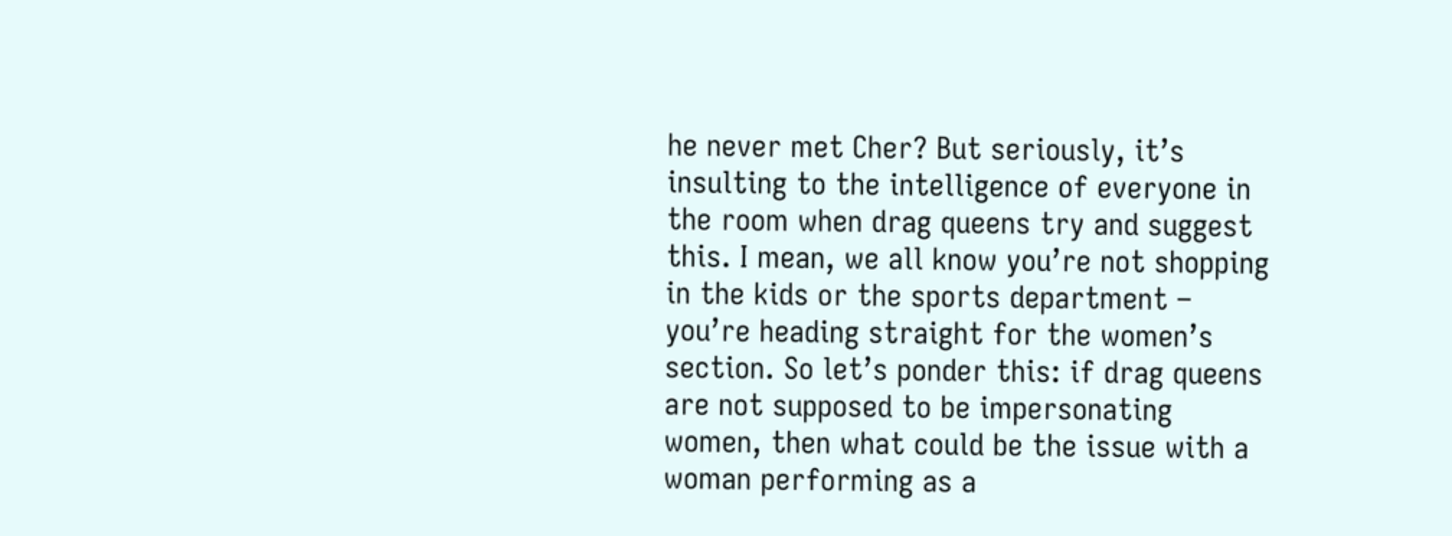he never met Cher? But seriously, it’s insulting to the intelligence of everyone in the room when drag queens try and suggest this. I mean, we all know you’re not shopping in the kids or the sports department – you’re heading straight for the women’s section. So let’s ponder this: if drag queens are not supposed to be impersonating women, then what could be the issue with a woman performing as a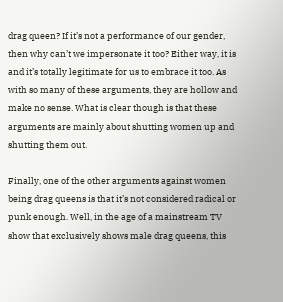drag queen? If it’s not a performance of our gender, then why can’t we impersonate it too? Either way, it is and it’s totally legitimate for us to embrace it too. As with so many of these arguments, they are hollow and make no sense. What is clear though is that these arguments are mainly about shutting women up and shutting them out.

Finally, one of the other arguments against women being drag queens is that it’s not considered radical or punk enough. Well, in the age of a mainstream TV show that exclusively shows male drag queens, this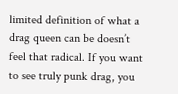limited definition of what a drag queen can be doesn’t feel that radical. If you want to see truly punk drag, you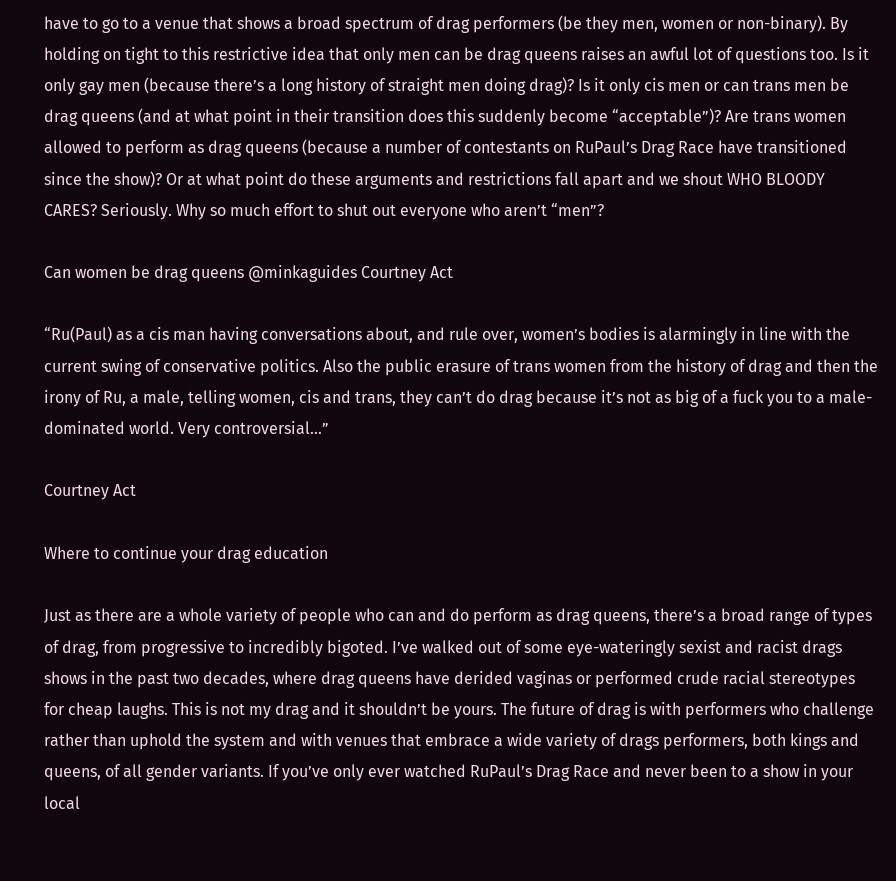have to go to a venue that shows a broad spectrum of drag performers (be they men, women or non-binary). By holding on tight to this restrictive idea that only men can be drag queens raises an awful lot of questions too. Is it only gay men (because there’s a long history of straight men doing drag)? Is it only cis men or can trans men be drag queens (and at what point in their transition does this suddenly become “acceptable”)? Are trans women allowed to perform as drag queens (because a number of contestants on RuPaul’s Drag Race have transitioned since the show)? Or at what point do these arguments and restrictions fall apart and we shout WHO BLOODY CARES? Seriously. Why so much effort to shut out everyone who aren’t “men”?

Can women be drag queens @minkaguides Courtney Act

“Ru(Paul) as a cis man having conversations about, and rule over, women’s bodies is alarmingly in line with the current swing of conservative politics. Also the public erasure of trans women from the history of drag and then the irony of Ru, a male, telling women, cis and trans, they can’t do drag because it’s not as big of a fuck you to a male-dominated world. Very controversial…”

Courtney Act

Where to continue your drag education

Just as there are a whole variety of people who can and do perform as drag queens, there’s a broad range of types of drag, from progressive to incredibly bigoted. I’ve walked out of some eye-wateringly sexist and racist drags shows in the past two decades, where drag queens have derided vaginas or performed crude racial stereotypes for cheap laughs. This is not my drag and it shouldn’t be yours. The future of drag is with performers who challenge rather than uphold the system and with venues that embrace a wide variety of drags performers, both kings and queens, of all gender variants. If you’ve only ever watched RuPaul’s Drag Race and never been to a show in your local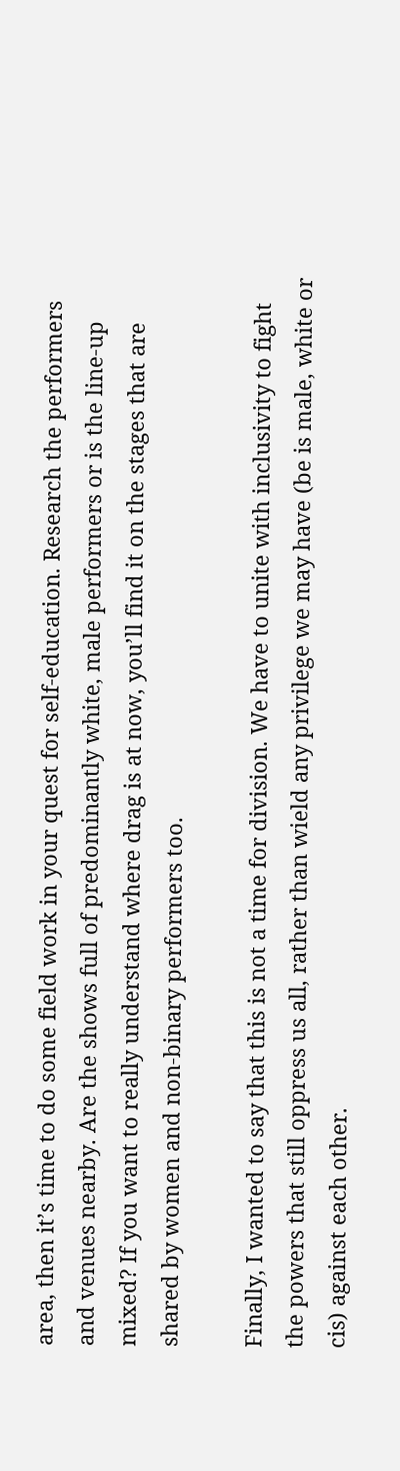area, then it’s time to do some field work in your quest for self-education. Research the performers and venues nearby. Are the shows full of predominantly white, male performers or is the line-up mixed? If you want to really understand where drag is at now, you’ll find it on the stages that are shared by women and non-binary performers too.

Finally, I wanted to say that this is not a time for division. We have to unite with inclusivity to fight the powers that still oppress us all, rather than wield any privilege we may have (be is male, white or cis) against each other.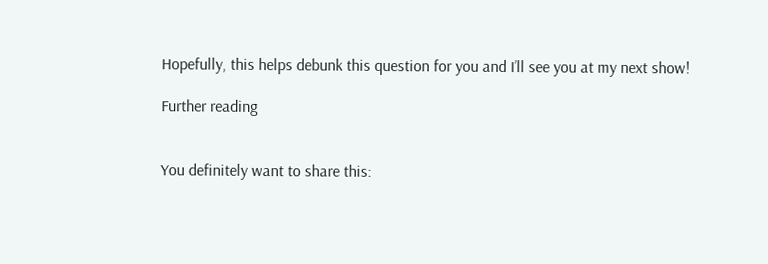Hopefully, this helps debunk this question for you and I’ll see you at my next show!

Further reading


You definitely want to share this: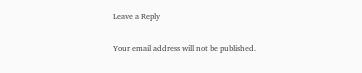Leave a Reply

Your email address will not be published.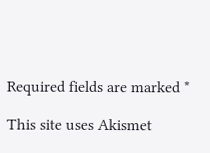Required fields are marked *

This site uses Akismet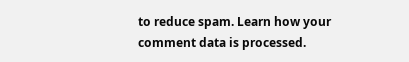to reduce spam. Learn how your comment data is processed.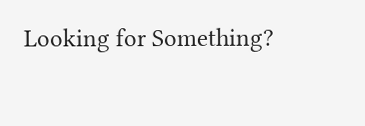Looking for Something?